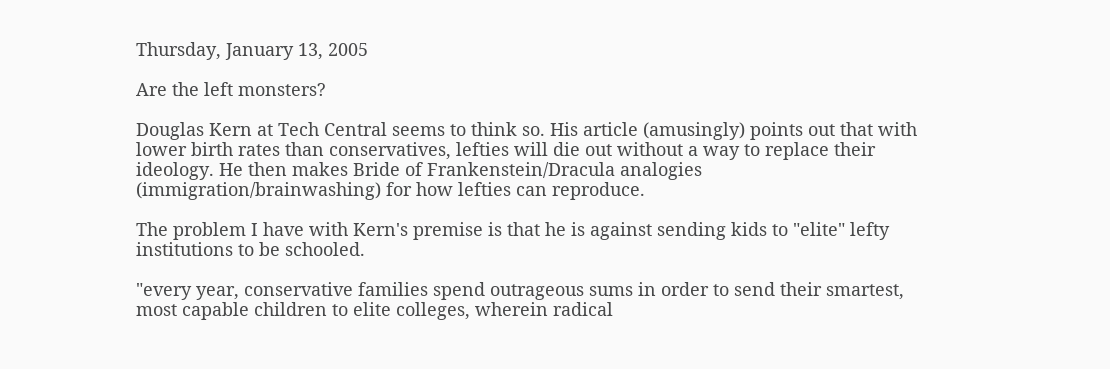Thursday, January 13, 2005

Are the left monsters?

Douglas Kern at Tech Central seems to think so. His article (amusingly) points out that with lower birth rates than conservatives, lefties will die out without a way to replace their ideology. He then makes Bride of Frankenstein/Dracula analogies (immigration/brainwashing) for how lefties can reproduce.

The problem I have with Kern's premise is that he is against sending kids to "elite" lefty institutions to be schooled.

"every year, conservative families spend outrageous sums in order to send their smartest, most capable children to elite colleges, wherein radical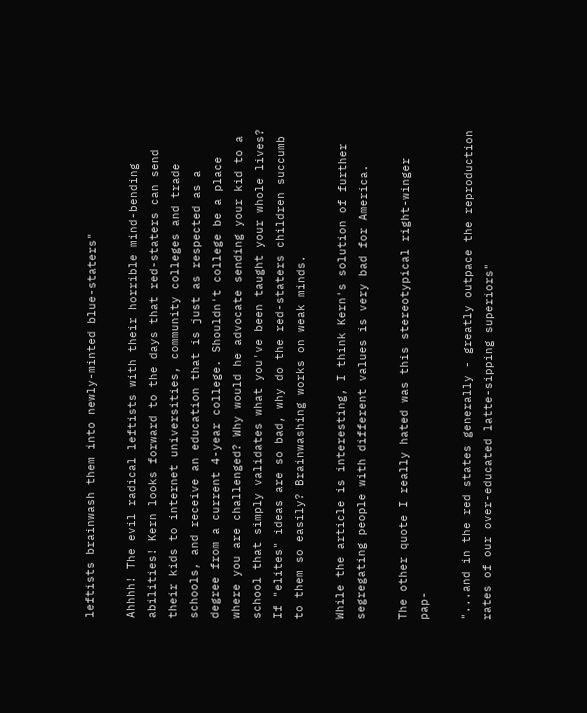leftists brainwash them into newly-minted blue-staters"

Ahhhh! The evil radical leftists with their horrible mind-bending abilities! Kern looks forward to the days that red-staters can send their kids to internet universities, community colleges and trade schools, and receive an education that is just as respected as a degree from a current 4-year college. Shouldn't college be a place where you are challenged? Why would he advocate sending your kid to a school that simply validates what you've been taught your whole lives? If "elites" ideas are so bad, why do the red-staters children succumb to them so easily? Brainwashing works on weak minds.

While the article is interesting, I think Kern's solution of further segregating people with different values is very bad for America.

The other quote I really hated was this stereotypical right-winger pap-

"...and in the red states generally - greatly outpace the reproduction rates of our over-educated latte-sipping superiors"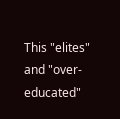This "elites" and "over-educated"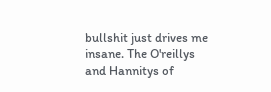bullshit just drives me insane. The O'reillys and Hannitys of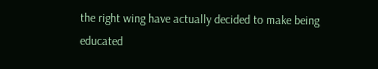the right wing have actually decided to make being educated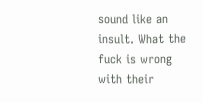sound like an insult. What the fuck is wrong with their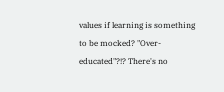values if learning is something to be mocked? "Over-educated"?!? There's no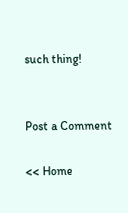such thing!


Post a Comment

<< Home